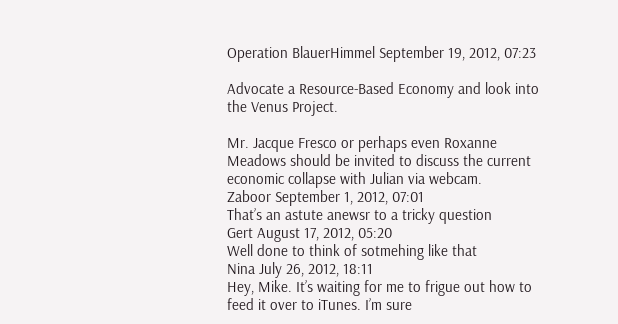Operation BlauerHimmel September 19, 2012, 07:23

Advocate a Resource-Based Economy and look into the Venus Project.

Mr. Jacque Fresco or perhaps even Roxanne Meadows should be invited to discuss the current economic collapse with Julian via webcam.
Zaboor September 1, 2012, 07:01
That’s an astute anewsr to a tricky question
Gert August 17, 2012, 05:20
Well done to think of sotmehing like that
Nina July 26, 2012, 18:11
Hey, Mike. It’s waiting for me to frigue out how to feed it over to iTunes. I’m sure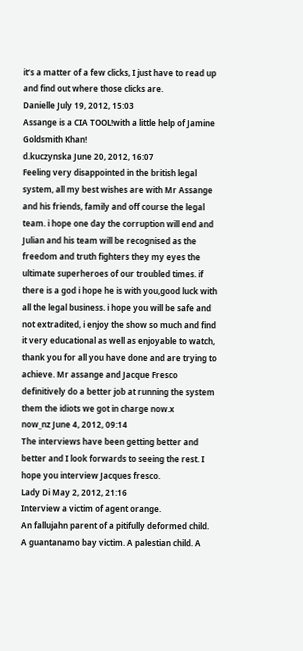it’s a matter of a few clicks, I just have to read up and find out where those clicks are.
Danielle July 19, 2012, 15:03
Assange is a CIA TOOL!with a little help of Jamine Goldsmith Khan!
d.kuczynska June 20, 2012, 16:07
Feeling very disappointed in the british legal system, all my best wishes are with Mr Assange and his friends, family and off course the legal team. i hope one day the corruption will end and Julian and his team will be recognised as the freedom and truth fighters they my eyes the ultimate superheroes of our troubled times. if there is a god i hope he is with you,good luck with all the legal business. i hope you will be safe and not extradited, i enjoy the show so much and find it very educational as well as enjoyable to watch, thank you for all you have done and are trying to achieve. Mr assange and Jacque Fresco definitively do a better job at running the system them the idiots we got in charge now.x
now_nz June 4, 2012, 09:14
The interviews have been getting better and better and I look forwards to seeing the rest. I hope you interview Jacques fresco.
Lady Di May 2, 2012, 21:16
Interview a victim of agent orange.
An fallujahn parent of a pitifully deformed child. A guantanamo bay victim. A palestian child. A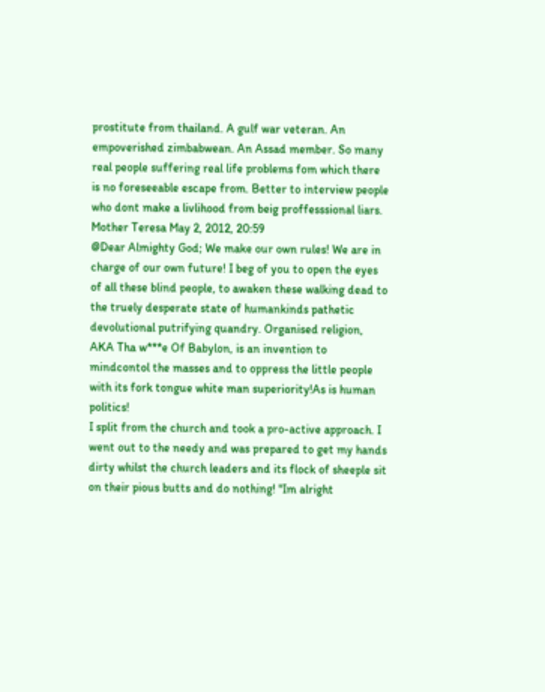prostitute from thailand. A gulf war veteran. An empoverished zimbabwean. An Assad member. So many real people suffering real life problems fom which there is no foreseeable escape from. Better to interview people who dont make a livlihood from beig proffesssional liars.
Mother Teresa May 2, 2012, 20:59
@Dear Almighty God; We make our own rules! We are in charge of our own future! I beg of you to open the eyes of all these blind people, to awaken these walking dead to the truely desperate state of humankinds pathetic devolutional putrifying quandry. Organised religion, AKA Tha w***e Of Babylon, is an invention to mindcontol the masses and to oppress the little people with its fork tongue white man superiority!As is human politics!
I split from the church and took a pro-active approach. I went out to the needy and was prepared to get my hands dirty whilst the church leaders and its flock of sheeple sit on their pious butts and do nothing! "Im alright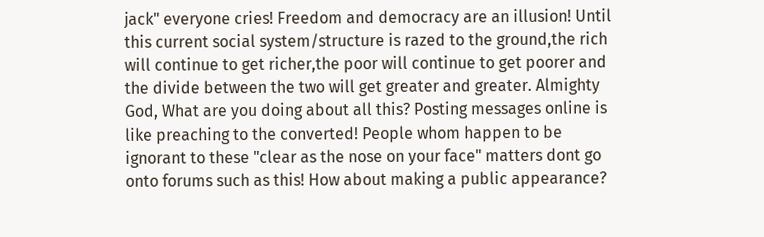jack" everyone cries! Freedom and democracy are an illusion! Until this current social system/structure is razed to the ground,the rich will continue to get richer,the poor will continue to get poorer and the divide between the two will get greater and greater. Almighty God, What are you doing about all this? Posting messages online is like preaching to the converted! People whom happen to be ignorant to these "clear as the nose on your face" matters dont go onto forums such as this! How about making a public appearance?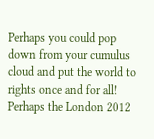Perhaps you could pop down from your cumulus cloud and put the world to rights once and for all! Perhaps the London 2012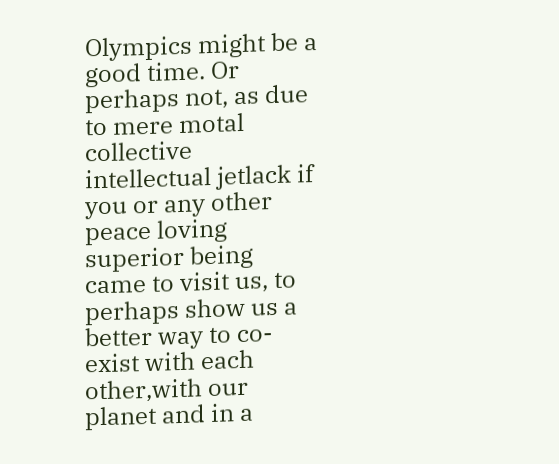Olympics might be a good time. Or perhaps not, as due to mere motal collective intellectual jetlack if you or any other peace loving superior being came to visit us, to perhaps show us a better way to co-exist with each other,with our planet and in a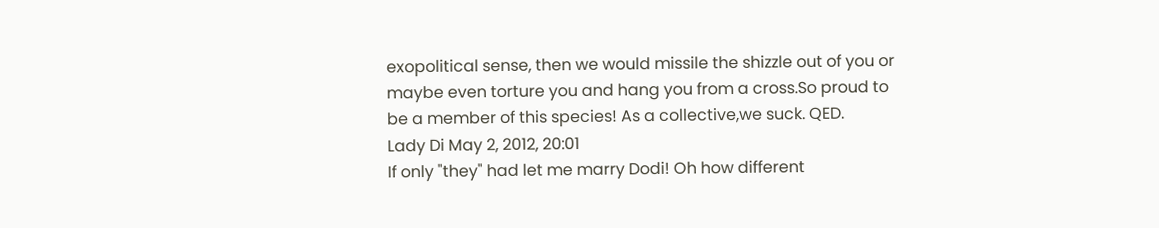exopolitical sense, then we would missile the shizzle out of you or maybe even torture you and hang you from a cross.So proud to be a member of this species! As a collective,we suck. QED.
Lady Di May 2, 2012, 20:01
If only "they" had let me marry Dodi! Oh how different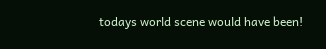todays world scene would have been!